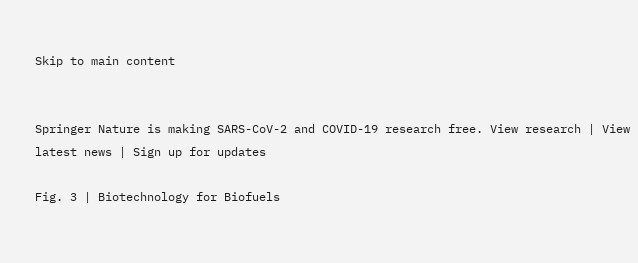Skip to main content


Springer Nature is making SARS-CoV-2 and COVID-19 research free. View research | View latest news | Sign up for updates

Fig. 3 | Biotechnology for Biofuels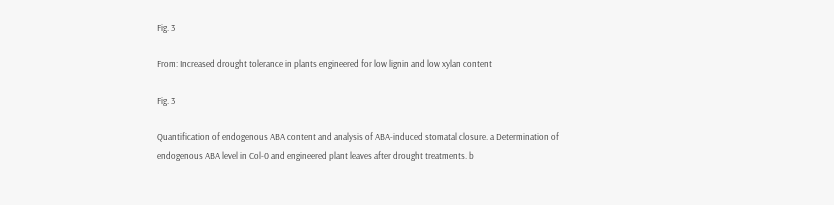Fig. 3

From: Increased drought tolerance in plants engineered for low lignin and low xylan content

Fig. 3

Quantification of endogenous ABA content and analysis of ABA-induced stomatal closure. a Determination of endogenous ABA level in Col-0 and engineered plant leaves after drought treatments. b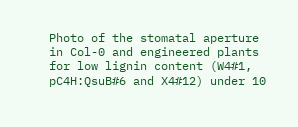Photo of the stomatal aperture in Col-0 and engineered plants for low lignin content (W4#1, pC4H:QsuB#6 and X4#12) under 10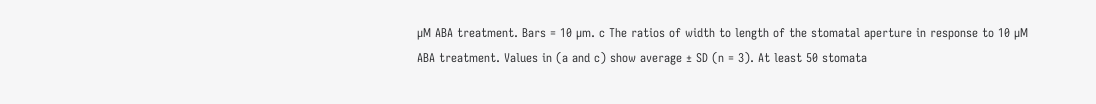µM ABA treatment. Bars = 10 µm. c The ratios of width to length of the stomatal aperture in response to 10 µM ABA treatment. Values in (a and c) show average ± SD (n = 3). At least 50 stomata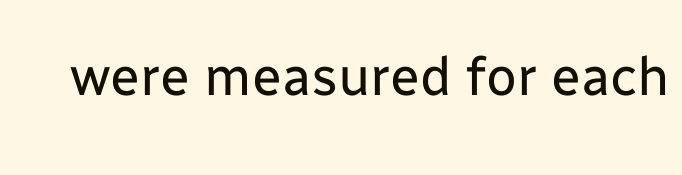were measured for each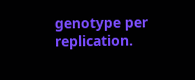genotype per replication.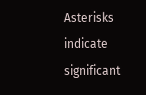Asterisks indicate significant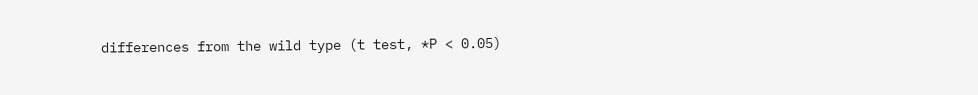differences from the wild type (t test, *P < 0.05)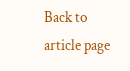Back to article page